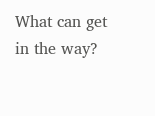What can get in the way?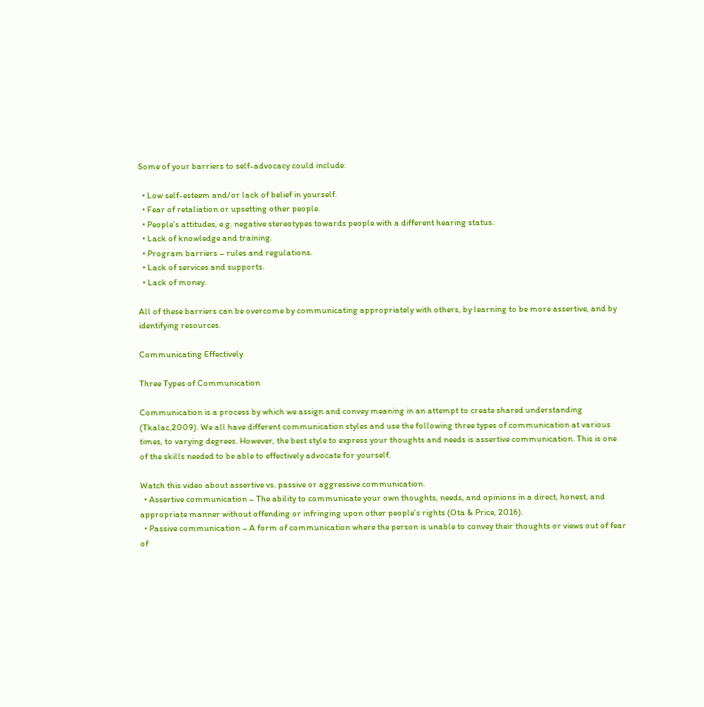Some of your barriers to self-advocacy could include:

  • Low self-esteem and/or lack of belief in yourself.
  • Fear of retaliation or upsetting other people.
  • People’s attitudes, e.g. negative stereotypes towards people with a different hearing status.
  • Lack of knowledge and training.
  • Program barriers – rules and regulations.
  • Lack of services and supports.
  • Lack of money.

All of these barriers can be overcome by communicating appropriately with others, by learning to be more assertive, and by identifying resources.

Communicating Effectively

Three Types of Communication

Communication is a process by which we assign and convey meaning in an attempt to create shared understanding (Tkalac,2009). We all have different communication styles and use the following three types of communication at various times, to varying degrees. However, the best style to express your thoughts and needs is assertive communication. This is one of the skills needed to be able to effectively advocate for yourself.

Watch this video about assertive vs. passive or aggressive communication.
  • Assertive communication – The ability to communicate your own thoughts, needs, and opinions in a direct, honest, and appropriate manner without offending or infringing upon other people’s rights (Ota & Price, 2016).
  • Passive communication – A form of communication where the person is unable to convey their thoughts or views out of fear of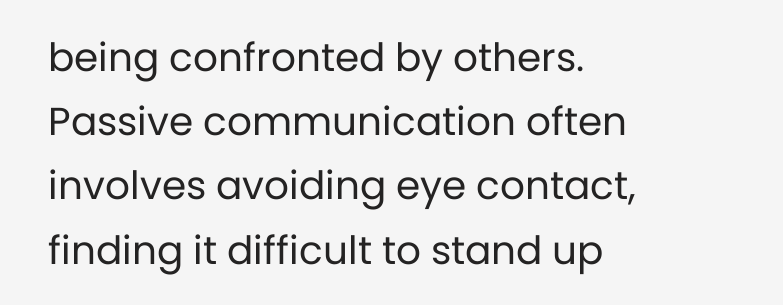being confronted by others. Passive communication often involves avoiding eye contact, finding it difficult to stand up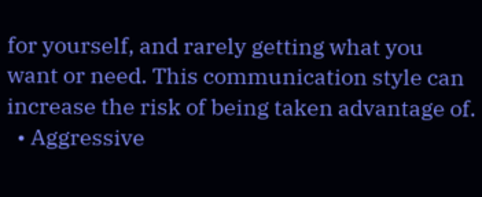for yourself, and rarely getting what you want or need. This communication style can increase the risk of being taken advantage of.
  • Aggressive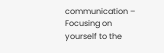communication – Focusing on yourself to the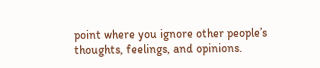point where you ignore other people’s thoughts, feelings, and opinions.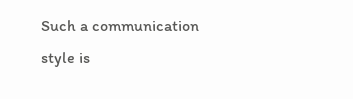Such a communication style is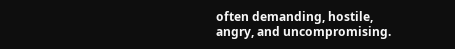often demanding, hostile, angry, and uncompromising.